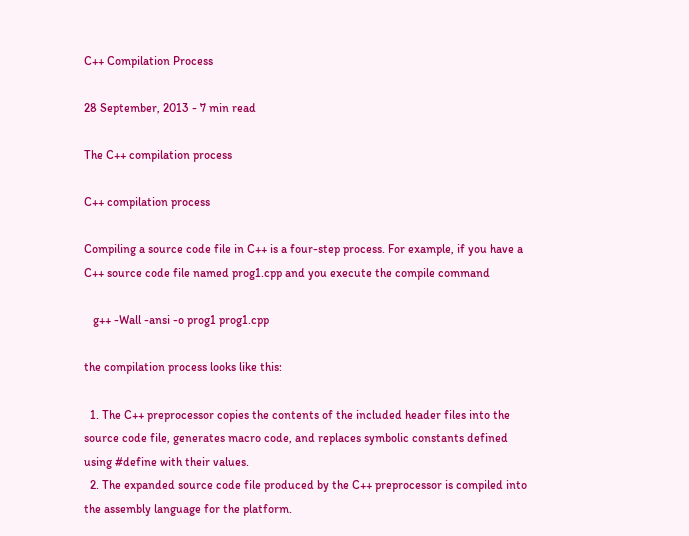C++ Compilation Process

28 September, 2013 - 7 min read

The C++ compilation process

C++ compilation process

Compiling a source code file in C++ is a four-step process. For example, if you have a C++ source code file named prog1.cpp and you execute the compile command

   g++ -Wall -ansi -o prog1 prog1.cpp

the compilation process looks like this:

  1. The C++ preprocessor copies the contents of the included header files into the source code file, generates macro code, and replaces symbolic constants defined using #define with their values.
  2. The expanded source code file produced by the C++ preprocessor is compiled into the assembly language for the platform.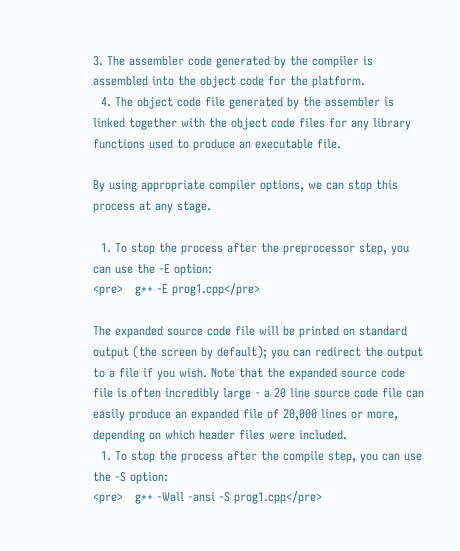3. The assembler code generated by the compiler is assembled into the object code for the platform.
  4. The object code file generated by the assembler is linked together with the object code files for any library functions used to produce an executable file.

By using appropriate compiler options, we can stop this process at any stage.

  1. To stop the process after the preprocessor step, you can use the -E option:
<pre>   g++ -E prog1.cpp</pre>

The expanded source code file will be printed on standard output (the screen by default); you can redirect the output to a file if you wish. Note that the expanded source code file is often incredibly large - a 20 line source code file can easily produce an expanded file of 20,000 lines or more, depending on which header files were included.
  1. To stop the process after the compile step, you can use the -S option:
<pre>   g++ -Wall -ansi -S prog1.cpp</pre>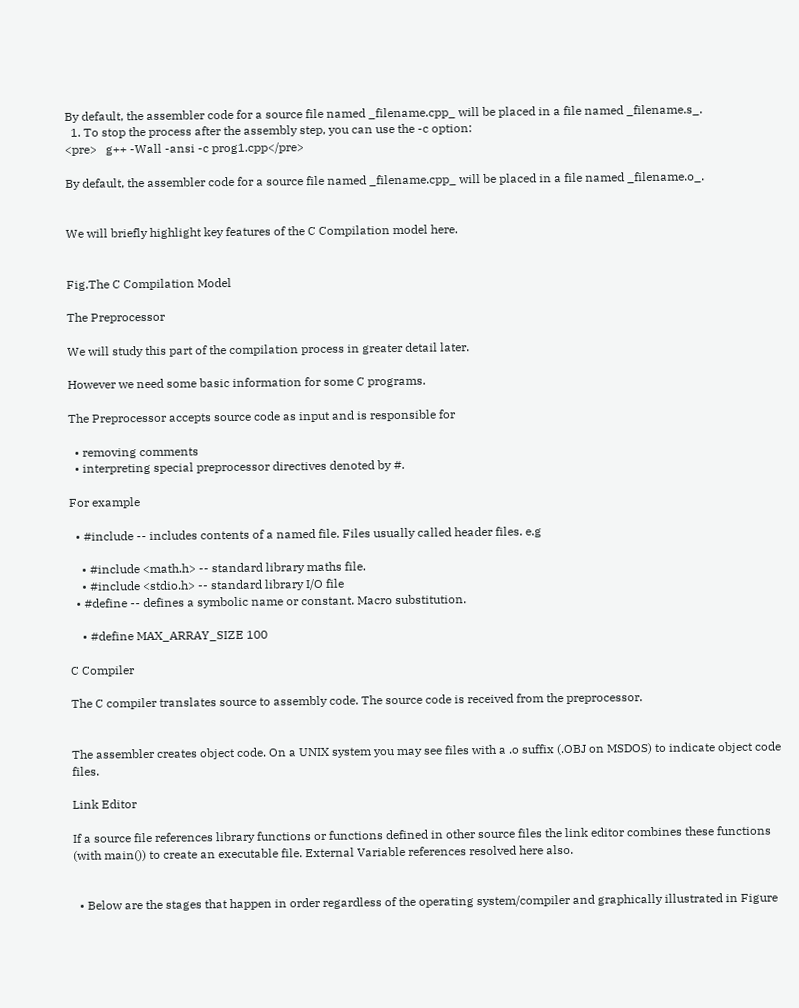By default, the assembler code for a source file named _filename.cpp_ will be placed in a file named _filename.s_.
  1. To stop the process after the assembly step, you can use the -c option:
<pre>   g++ -Wall -ansi -c prog1.cpp</pre>

By default, the assembler code for a source file named _filename.cpp_ will be placed in a file named _filename.o_.


We will briefly highlight key features of the C Compilation model here.


Fig.The C Compilation Model

The Preprocessor

We will study this part of the compilation process in greater detail later.

However we need some basic information for some C programs.

The Preprocessor accepts source code as input and is responsible for

  • removing comments
  • interpreting special preprocessor directives denoted by #.

For example

  • #include -- includes contents of a named file. Files usually called header files. e.g

    • #include <math.h> -- standard library maths file.
    • #include <stdio.h> -- standard library I/O file
  • #define -- defines a symbolic name or constant. Macro substitution.

    • #define MAX_ARRAY_SIZE 100

C Compiler

The C compiler translates source to assembly code. The source code is received from the preprocessor.


The assembler creates object code. On a UNIX system you may see files with a .o suffix (.OBJ on MSDOS) to indicate object code files.

Link Editor

If a source file references library functions or functions defined in other source files the link editor combines these functions (with main()) to create an executable file. External Variable references resolved here also.


  • Below are the stages that happen in order regardless of the operating system/compiler and graphically illustrated in Figure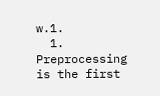w.1.
  1. Preprocessing is the first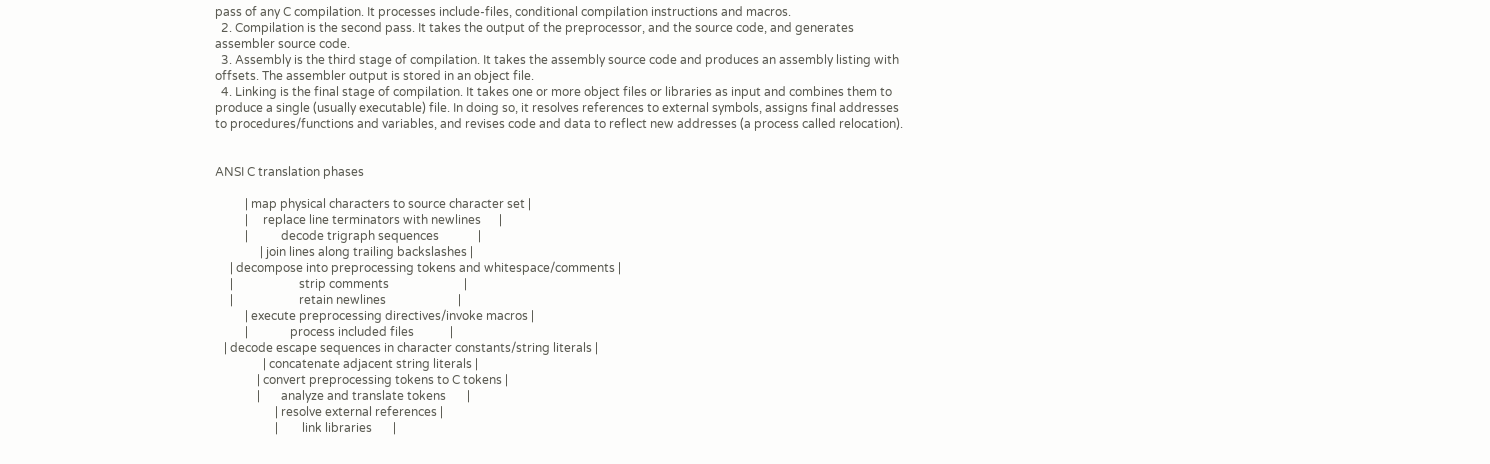pass of any C compilation. It processes include-files, conditional compilation instructions and macros.
  2. Compilation is the second pass. It takes the output of the preprocessor, and the source code, and generates assembler source code.
  3. Assembly is the third stage of compilation. It takes the assembly source code and produces an assembly listing with offsets. The assembler output is stored in an object file.
  4. Linking is the final stage of compilation. It takes one or more object files or libraries as input and combines them to produce a single (usually executable) file. In doing so, it resolves references to external symbols, assigns final addresses to procedures/functions and variables, and revises code and data to reflect new addresses (a process called relocation).


ANSI C translation phases

          | map physical characters to source character set |
          |     replace line terminators with newlines      |
          |           decode trigraph sequences             |
               | join lines along trailing backslashes |
     | decompose into preprocessing tokens and whitespace/comments |
     |                      strip comments                         |
     |                      retain newlines                        |
          | execute preprocessing directives/invoke macros |
          |              process included files            |
   | decode escape sequences in character constants/string literals |
                | concatenate adjacent string literals |
              | convert preprocessing tokens to C tokens |
              |       analyze and translate tokens       |
                    | resolve external references |
                    |        link libraries       |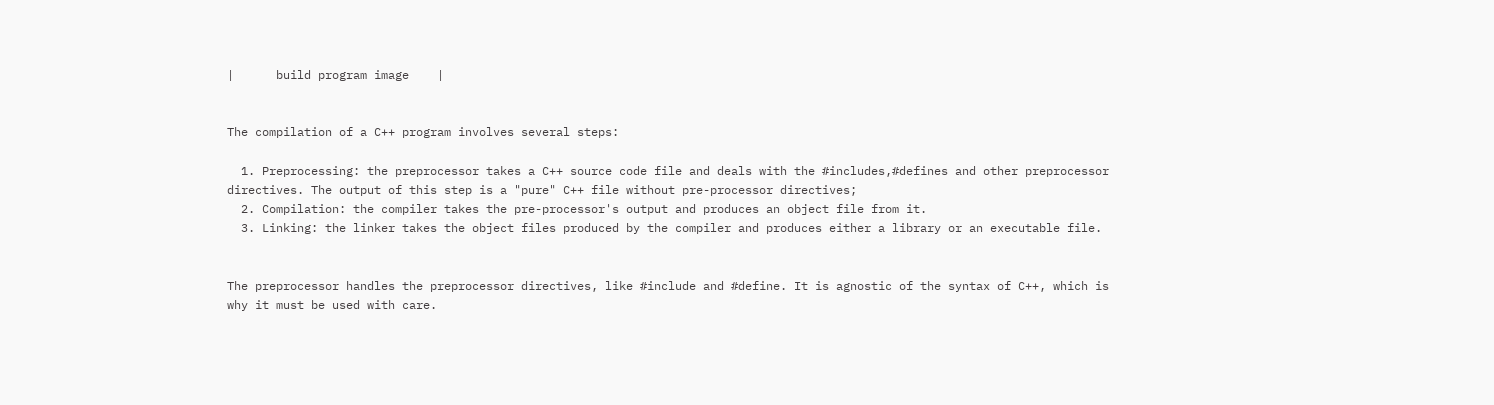|      build program image    |


The compilation of a C++ program involves several steps:

  1. Preprocessing: the preprocessor takes a C++ source code file and deals with the #includes,#defines and other preprocessor directives. The output of this step is a "pure" C++ file without pre-processor directives;
  2. Compilation: the compiler takes the pre-processor's output and produces an object file from it.
  3. Linking: the linker takes the object files produced by the compiler and produces either a library or an executable file.


The preprocessor handles the preprocessor directives, like #include and #define. It is agnostic of the syntax of C++, which is why it must be used with care.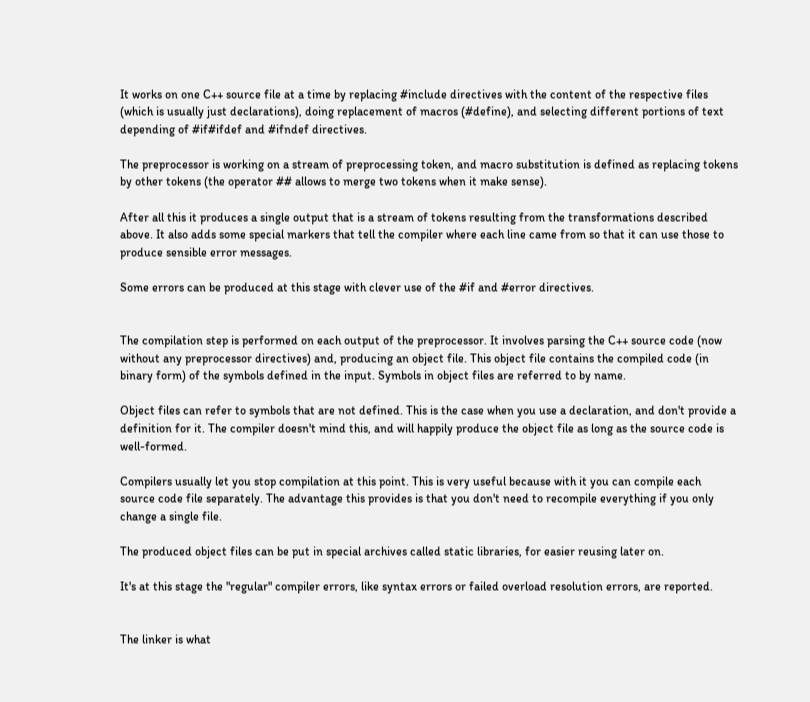It works on one C++ source file at a time by replacing #include directives with the content of the respective files (which is usually just declarations), doing replacement of macros (#define), and selecting different portions of text depending of #if#ifdef and #ifndef directives.

The preprocessor is working on a stream of preprocessing token, and macro substitution is defined as replacing tokens by other tokens (the operator ## allows to merge two tokens when it make sense).

After all this it produces a single output that is a stream of tokens resulting from the transformations described above. It also adds some special markers that tell the compiler where each line came from so that it can use those to produce sensible error messages.

Some errors can be produced at this stage with clever use of the #if and #error directives.


The compilation step is performed on each output of the preprocessor. It involves parsing the C++ source code (now without any preprocessor directives) and, producing an object file. This object file contains the compiled code (in binary form) of the symbols defined in the input. Symbols in object files are referred to by name.

Object files can refer to symbols that are not defined. This is the case when you use a declaration, and don't provide a definition for it. The compiler doesn't mind this, and will happily produce the object file as long as the source code is well-formed.

Compilers usually let you stop compilation at this point. This is very useful because with it you can compile each source code file separately. The advantage this provides is that you don't need to recompile everything if you only change a single file.

The produced object files can be put in special archives called static libraries, for easier reusing later on.

It's at this stage the "regular" compiler errors, like syntax errors or failed overload resolution errors, are reported.


The linker is what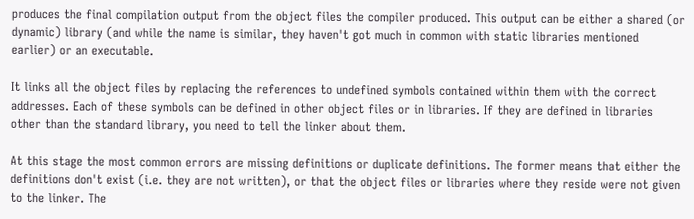produces the final compilation output from the object files the compiler produced. This output can be either a shared (or dynamic) library (and while the name is similar, they haven't got much in common with static libraries mentioned earlier) or an executable.

It links all the object files by replacing the references to undefined symbols contained within them with the correct addresses. Each of these symbols can be defined in other object files or in libraries. If they are defined in libraries other than the standard library, you need to tell the linker about them.

At this stage the most common errors are missing definitions or duplicate definitions. The former means that either the definitions don't exist (i.e. they are not written), or that the object files or libraries where they reside were not given to the linker. The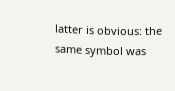latter is obvious: the same symbol was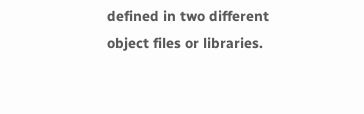defined in two different object files or libraries.